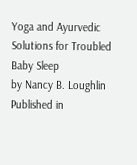Yoga and Ayurvedic Solutions for Troubled Baby Sleep
by Nancy B. Loughlin
Published in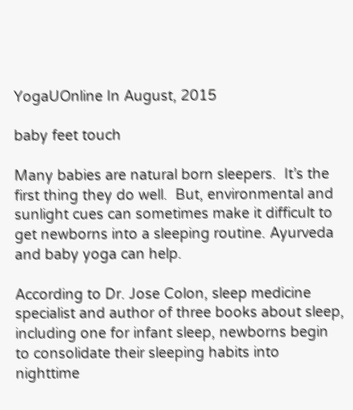YogaUOnline In August, 2015

baby feet touch

Many babies are natural born sleepers.  It’s the first thing they do well.  But, environmental and sunlight cues can sometimes make it difficult to get newborns into a sleeping routine. Ayurveda and baby yoga can help.

According to Dr. Jose Colon, sleep medicine specialist and author of three books about sleep, including one for infant sleep, newborns begin to consolidate their sleeping habits into nighttime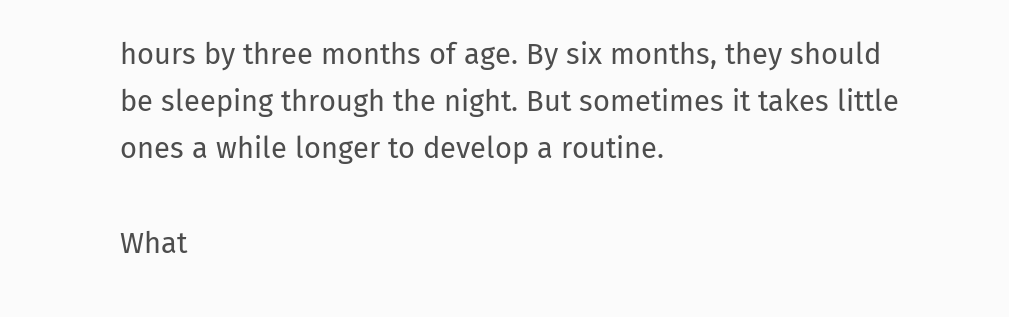hours by three months of age. By six months, they should be sleeping through the night. But sometimes it takes little ones a while longer to develop a routine.

What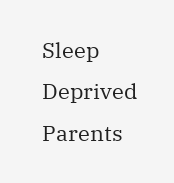Sleep Deprived Parents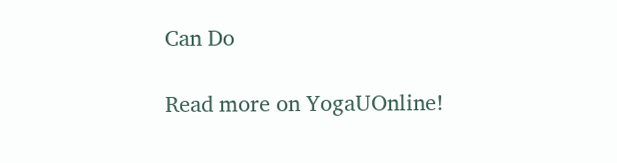Can Do

Read more on YogaUOnline!